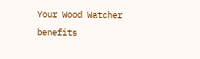Your Wood Watcher benefits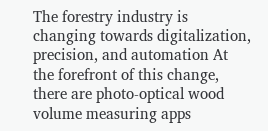The forestry industry is changing towards digitalization, precision, and automation At the forefront of this change, there are photo-optical wood volume measuring apps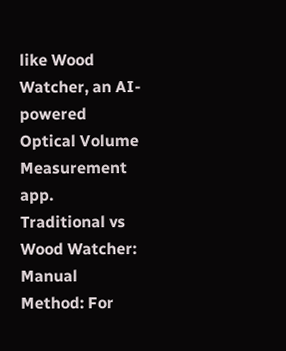like Wood Watcher, an AI-powered Optical Volume Measurement app.   Traditional vs Wood Watcher:   Manual Method: For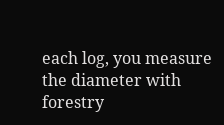each log, you measure the diameter with forestry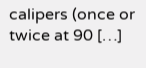calipers (once or twice at 90 […]